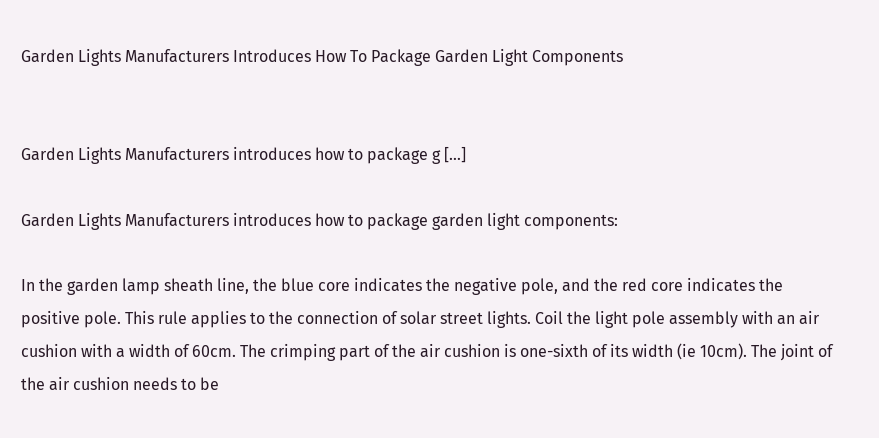Garden Lights Manufacturers Introduces How To Package Garden Light Components


Garden Lights Manufacturers introduces how to package g […]

Garden Lights Manufacturers introduces how to package garden light components:

In the garden lamp sheath line, the blue core indicates the negative pole, and the red core indicates the positive pole. This rule applies to the connection of solar street lights. Coil the light pole assembly with an air cushion with a width of 60cm. The crimping part of the air cushion is one-sixth of its width (ie 10cm). The joint of the air cushion needs to be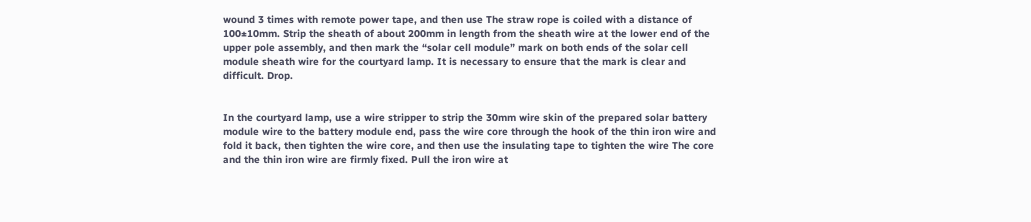wound 3 times with remote power tape, and then use The straw rope is coiled with a distance of 100±10mm. Strip the sheath of about 200mm in length from the sheath wire at the lower end of the upper pole assembly, and then mark the “solar cell module” mark on both ends of the solar cell module sheath wire for the courtyard lamp. It is necessary to ensure that the mark is clear and difficult. Drop.


In the courtyard lamp, use a wire stripper to strip the 30mm wire skin of the prepared solar battery module wire to the battery module end, pass the wire core through the hook of the thin iron wire and fold it back, then tighten the wire core, and then use the insulating tape to tighten the wire The core and the thin iron wire are firmly fixed. Pull the iron wire at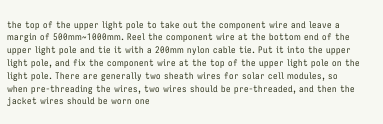the top of the upper light pole to take out the component wire and leave a margin of 500mm~1000mm. Reel the component wire at the bottom end of the upper light pole and tie it with a 200mm nylon cable tie. Put it into the upper light pole, and fix the component wire at the top of the upper light pole on the light pole. There are generally two sheath wires for solar cell modules, so when pre-threading the wires, two wires should be pre-threaded, and then the jacket wires should be worn one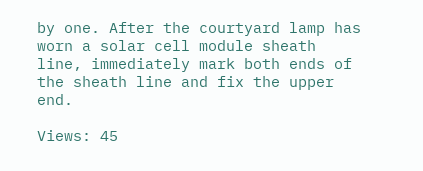by one. After the courtyard lamp has worn a solar cell module sheath line, immediately mark both ends of the sheath line and fix the upper end.

Views: 45